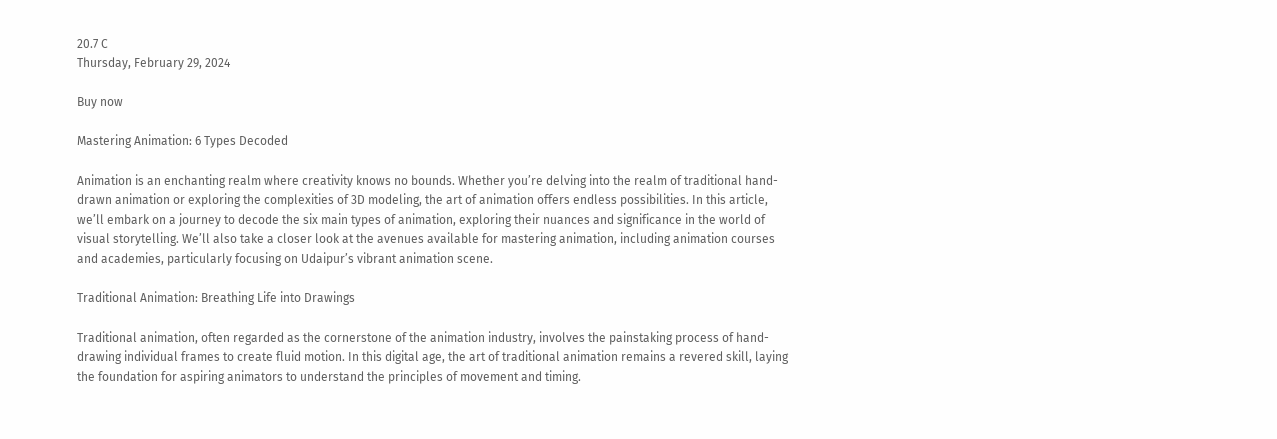20.7 C
Thursday, February 29, 2024

Buy now

Mastering Animation: 6 Types Decoded

Animation is an enchanting realm where creativity knows no bounds. Whether you’re delving into the realm of traditional hand-drawn animation or exploring the complexities of 3D modeling, the art of animation offers endless possibilities. In this article, we’ll embark on a journey to decode the six main types of animation, exploring their nuances and significance in the world of visual storytelling. We’ll also take a closer look at the avenues available for mastering animation, including animation courses and academies, particularly focusing on Udaipur’s vibrant animation scene.

Traditional Animation: Breathing Life into Drawings

Traditional animation, often regarded as the cornerstone of the animation industry, involves the painstaking process of hand-drawing individual frames to create fluid motion. In this digital age, the art of traditional animation remains a revered skill, laying the foundation for aspiring animators to understand the principles of movement and timing.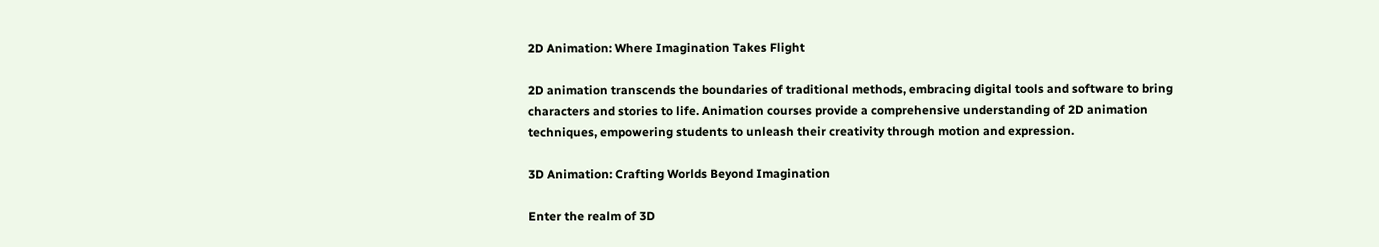2D Animation: Where Imagination Takes Flight

2D animation transcends the boundaries of traditional methods, embracing digital tools and software to bring characters and stories to life. Animation courses provide a comprehensive understanding of 2D animation techniques, empowering students to unleash their creativity through motion and expression.

3D Animation: Crafting Worlds Beyond Imagination

Enter the realm of 3D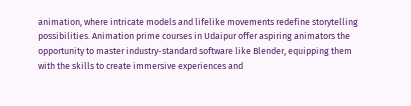animation, where intricate models and lifelike movements redefine storytelling possibilities. Animation prime courses in Udaipur offer aspiring animators the opportunity to master industry-standard software like Blender, equipping them with the skills to create immersive experiences and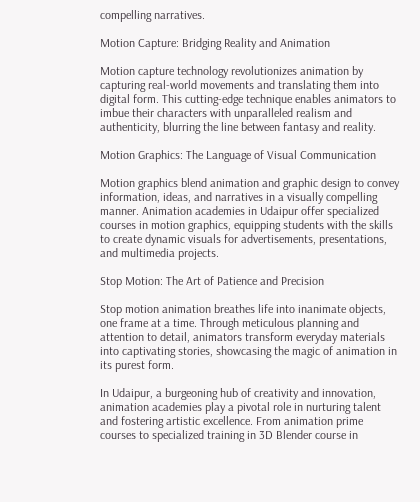compelling narratives.

Motion Capture: Bridging Reality and Animation

Motion capture technology revolutionizes animation by capturing real-world movements and translating them into digital form. This cutting-edge technique enables animators to imbue their characters with unparalleled realism and authenticity, blurring the line between fantasy and reality.

Motion Graphics: The Language of Visual Communication

Motion graphics blend animation and graphic design to convey information, ideas, and narratives in a visually compelling manner. Animation academies in Udaipur offer specialized courses in motion graphics, equipping students with the skills to create dynamic visuals for advertisements, presentations, and multimedia projects.

Stop Motion: The Art of Patience and Precision

Stop motion animation breathes life into inanimate objects, one frame at a time. Through meticulous planning and attention to detail, animators transform everyday materials into captivating stories, showcasing the magic of animation in its purest form.

In Udaipur, a burgeoning hub of creativity and innovation, animation academies play a pivotal role in nurturing talent and fostering artistic excellence. From animation prime courses to specialized training in 3D Blender course in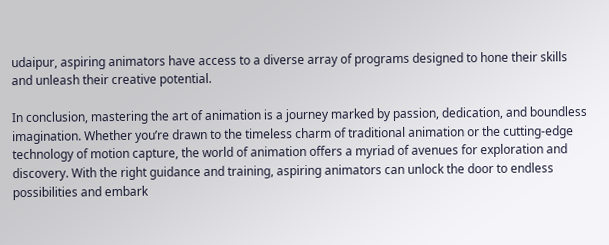udaipur, aspiring animators have access to a diverse array of programs designed to hone their skills and unleash their creative potential.

In conclusion, mastering the art of animation is a journey marked by passion, dedication, and boundless imagination. Whether you’re drawn to the timeless charm of traditional animation or the cutting-edge technology of motion capture, the world of animation offers a myriad of avenues for exploration and discovery. With the right guidance and training, aspiring animators can unlock the door to endless possibilities and embark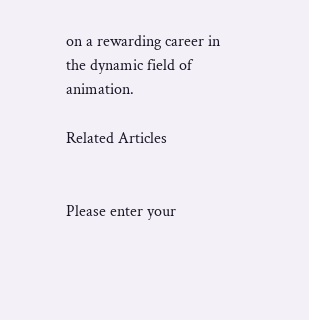on a rewarding career in the dynamic field of animation.

Related Articles


Please enter your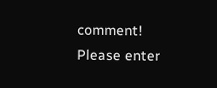comment!
Please enter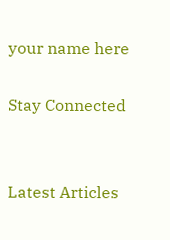your name here

Stay Connected


Latest Articles